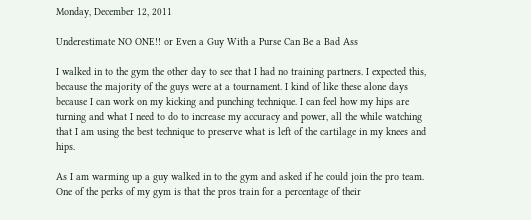Monday, December 12, 2011

Underestimate NO ONE!! or Even a Guy With a Purse Can Be a Bad Ass

I walked in to the gym the other day to see that I had no training partners. I expected this, because the majority of the guys were at a tournament. I kind of like these alone days because I can work on my kicking and punching technique. I can feel how my hips are turning and what I need to do to increase my accuracy and power, all the while watching that I am using the best technique to preserve what is left of the cartilage in my knees and hips.

As I am warming up a guy walked in to the gym and asked if he could join the pro team. One of the perks of my gym is that the pros train for a percentage of their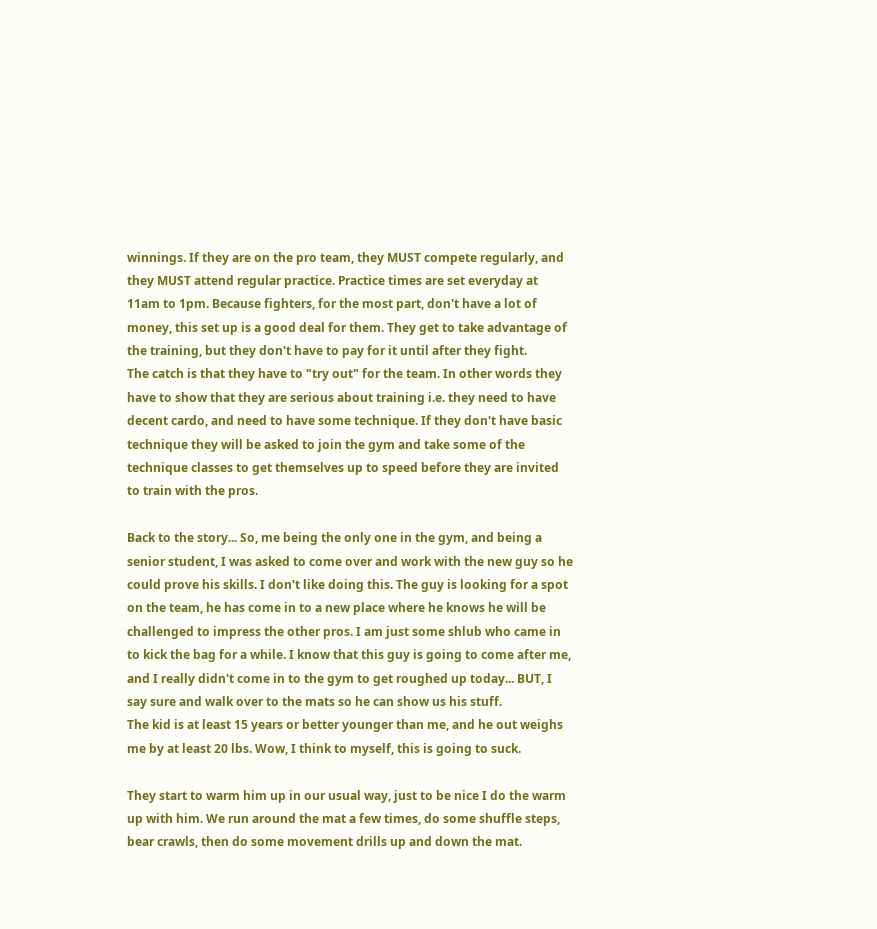winnings. If they are on the pro team, they MUST compete regularly, and they MUST attend regular practice. Practice times are set everyday at 11am to 1pm. Because fighters, for the most part, don't have a lot of money, this set up is a good deal for them. They get to take advantage of the training, but they don't have to pay for it until after they fight.
The catch is that they have to "try out" for the team. In other words they have to show that they are serious about training i.e. they need to have decent cardo, and need to have some technique. If they don't have basic technique they will be asked to join the gym and take some of the technique classes to get themselves up to speed before they are invited to train with the pros.

Back to the story... So, me being the only one in the gym, and being a senior student, I was asked to come over and work with the new guy so he could prove his skills. I don't like doing this. The guy is looking for a spot on the team, he has come in to a new place where he knows he will be challenged to impress the other pros. I am just some shlub who came in to kick the bag for a while. I know that this guy is going to come after me, and I really didn't come in to the gym to get roughed up today... BUT, I say sure and walk over to the mats so he can show us his stuff.
The kid is at least 15 years or better younger than me, and he out weighs me by at least 20 lbs. Wow, I think to myself, this is going to suck.

They start to warm him up in our usual way, just to be nice I do the warm up with him. We run around the mat a few times, do some shuffle steps, bear crawls, then do some movement drills up and down the mat.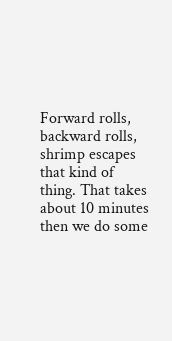Forward rolls, backward rolls, shrimp escapes that kind of thing. That takes about 10 minutes then we do some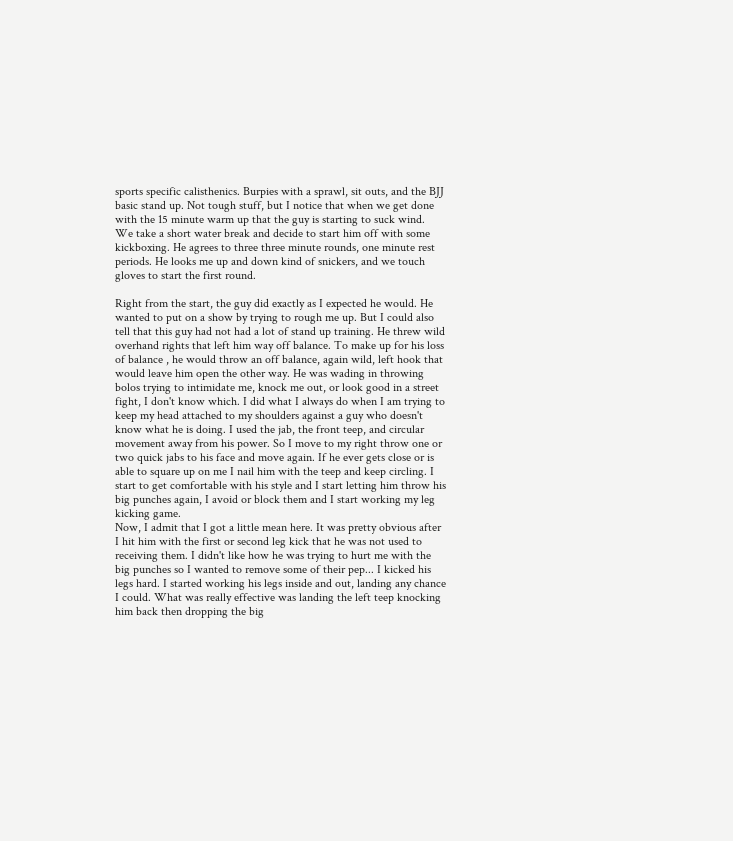sports specific calisthenics. Burpies with a sprawl, sit outs, and the BJJ basic stand up. Not tough stuff, but I notice that when we get done with the 15 minute warm up that the guy is starting to suck wind.
We take a short water break and decide to start him off with some kickboxing. He agrees to three three minute rounds, one minute rest periods. He looks me up and down kind of snickers, and we touch gloves to start the first round.

Right from the start, the guy did exactly as I expected he would. He wanted to put on a show by trying to rough me up. But I could also tell that this guy had not had a lot of stand up training. He threw wild overhand rights that left him way off balance. To make up for his loss of balance , he would throw an off balance, again wild, left hook that would leave him open the other way. He was wading in throwing bolos trying to intimidate me, knock me out, or look good in a street fight, I don't know which. I did what I always do when I am trying to keep my head attached to my shoulders against a guy who doesn't know what he is doing. I used the jab, the front teep, and circular movement away from his power. So I move to my right throw one or two quick jabs to his face and move again. If he ever gets close or is able to square up on me I nail him with the teep and keep circling. I start to get comfortable with his style and I start letting him throw his big punches again, I avoid or block them and I start working my leg kicking game.
Now, I admit that I got a little mean here. It was pretty obvious after I hit him with the first or second leg kick that he was not used to receiving them. I didn't like how he was trying to hurt me with the big punches so I wanted to remove some of their pep... I kicked his legs hard. I started working his legs inside and out, landing any chance I could. What was really effective was landing the left teep knocking him back then dropping the big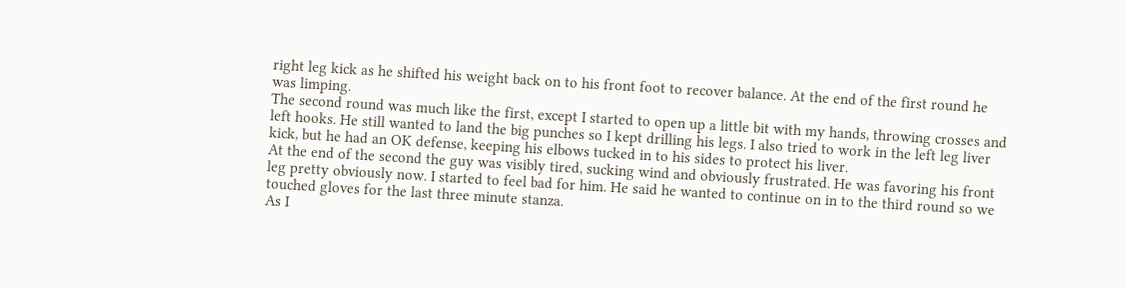right leg kick as he shifted his weight back on to his front foot to recover balance. At the end of the first round he was limping.
The second round was much like the first, except I started to open up a little bit with my hands, throwing crosses and left hooks. He still wanted to land the big punches so I kept drilling his legs. I also tried to work in the left leg liver kick, but he had an OK defense, keeping his elbows tucked in to his sides to protect his liver.
At the end of the second the guy was visibly tired, sucking wind and obviously frustrated. He was favoring his front leg pretty obviously now. I started to feel bad for him. He said he wanted to continue on in to the third round so we touched gloves for the last three minute stanza.
As I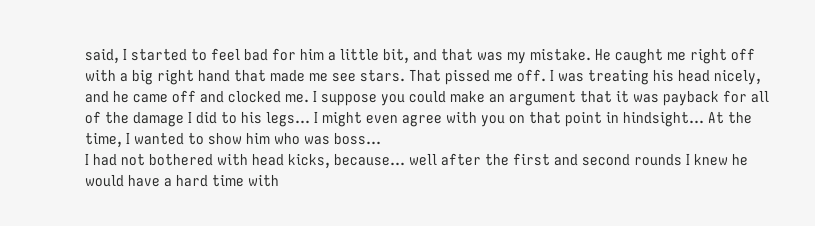said, I started to feel bad for him a little bit, and that was my mistake. He caught me right off with a big right hand that made me see stars. That pissed me off. I was treating his head nicely, and he came off and clocked me. I suppose you could make an argument that it was payback for all of the damage I did to his legs... I might even agree with you on that point in hindsight... At the time, I wanted to show him who was boss...
I had not bothered with head kicks, because... well after the first and second rounds I knew he would have a hard time with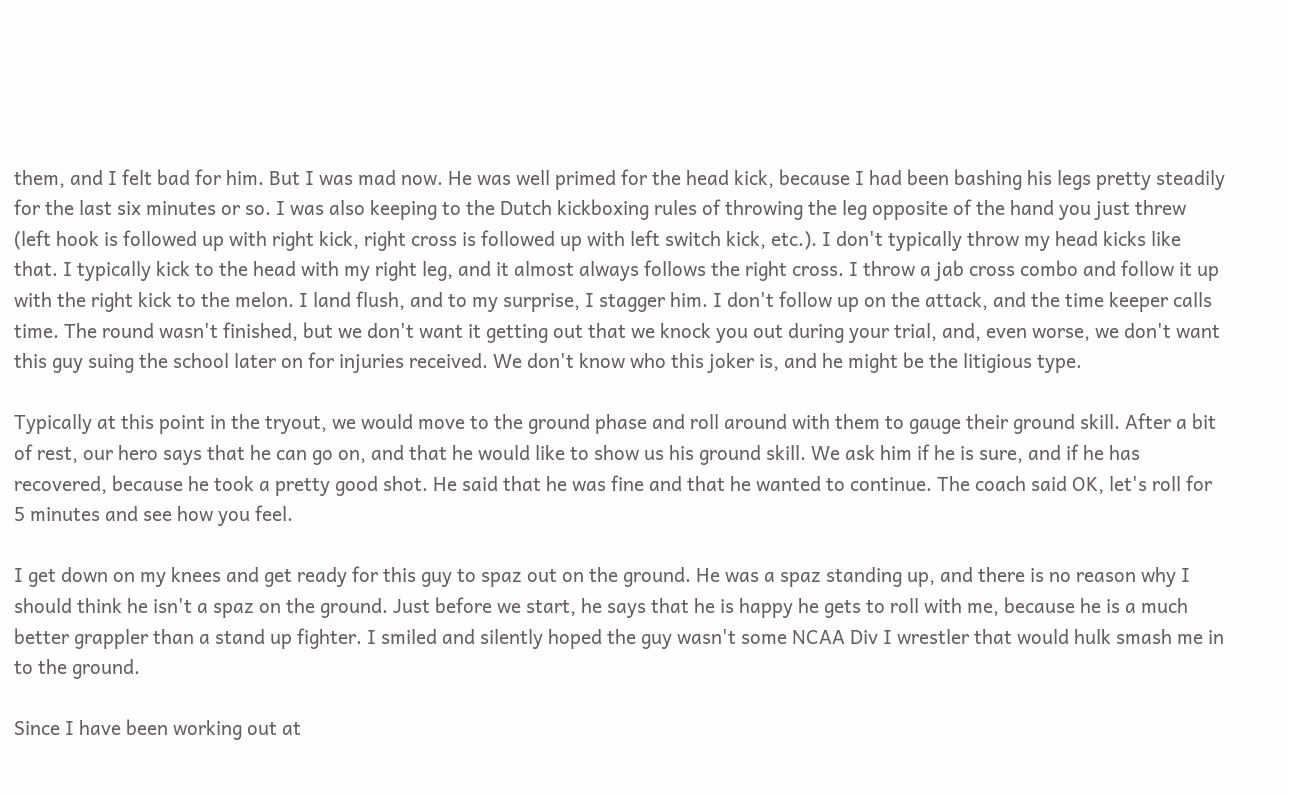them, and I felt bad for him. But I was mad now. He was well primed for the head kick, because I had been bashing his legs pretty steadily for the last six minutes or so. I was also keeping to the Dutch kickboxing rules of throwing the leg opposite of the hand you just threw (left hook is followed up with right kick, right cross is followed up with left switch kick, etc.). I don't typically throw my head kicks like that. I typically kick to the head with my right leg, and it almost always follows the right cross. I throw a jab cross combo and follow it up with the right kick to the melon. I land flush, and to my surprise, I stagger him. I don't follow up on the attack, and the time keeper calls time. The round wasn't finished, but we don't want it getting out that we knock you out during your trial, and, even worse, we don't want this guy suing the school later on for injuries received. We don't know who this joker is, and he might be the litigious type.

Typically at this point in the tryout, we would move to the ground phase and roll around with them to gauge their ground skill. After a bit of rest, our hero says that he can go on, and that he would like to show us his ground skill. We ask him if he is sure, and if he has recovered, because he took a pretty good shot. He said that he was fine and that he wanted to continue. The coach said OK, let's roll for 5 minutes and see how you feel.

I get down on my knees and get ready for this guy to spaz out on the ground. He was a spaz standing up, and there is no reason why I should think he isn't a spaz on the ground. Just before we start, he says that he is happy he gets to roll with me, because he is a much better grappler than a stand up fighter. I smiled and silently hoped the guy wasn't some NCAA Div I wrestler that would hulk smash me in to the ground.

Since I have been working out at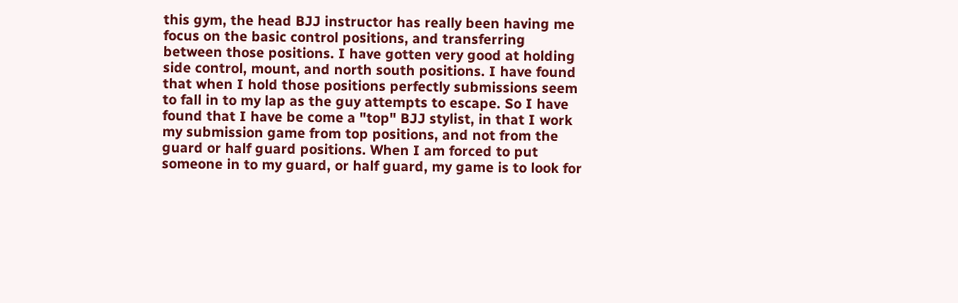this gym, the head BJJ instructor has really been having me focus on the basic control positions, and transferring between those positions. I have gotten very good at holding side control, mount, and north south positions. I have found that when I hold those positions perfectly submissions seem to fall in to my lap as the guy attempts to escape. So I have found that I have be come a "top" BJJ stylist, in that I work my submission game from top positions, and not from the guard or half guard positions. When I am forced to put someone in to my guard, or half guard, my game is to look for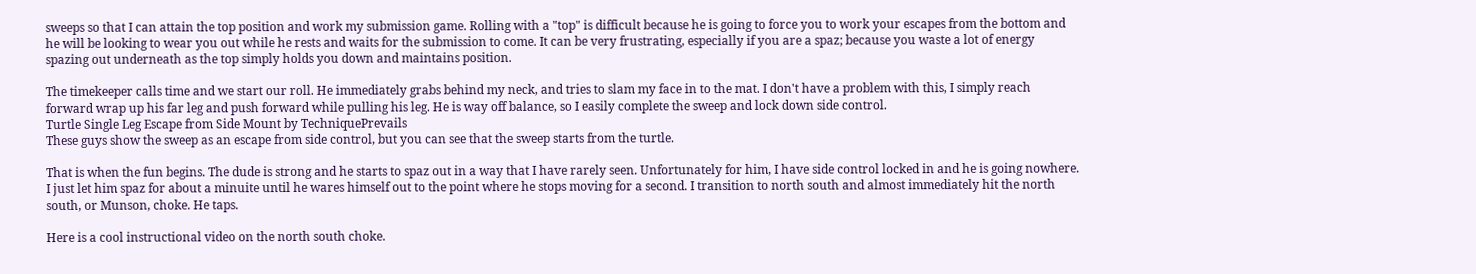sweeps so that I can attain the top position and work my submission game. Rolling with a "top" is difficult because he is going to force you to work your escapes from the bottom and he will be looking to wear you out while he rests and waits for the submission to come. It can be very frustrating, especially if you are a spaz; because you waste a lot of energy spazing out underneath as the top simply holds you down and maintains position.

The timekeeper calls time and we start our roll. He immediately grabs behind my neck, and tries to slam my face in to the mat. I don't have a problem with this, I simply reach forward wrap up his far leg and push forward while pulling his leg. He is way off balance, so I easily complete the sweep and lock down side control.
Turtle Single Leg Escape from Side Mount by TechniquePrevails
These guys show the sweep as an escape from side control, but you can see that the sweep starts from the turtle.

That is when the fun begins. The dude is strong and he starts to spaz out in a way that I have rarely seen. Unfortunately for him, I have side control locked in and he is going nowhere. I just let him spaz for about a minuite until he wares himself out to the point where he stops moving for a second. I transition to north south and almost immediately hit the north south, or Munson, choke. He taps.

Here is a cool instructional video on the north south choke.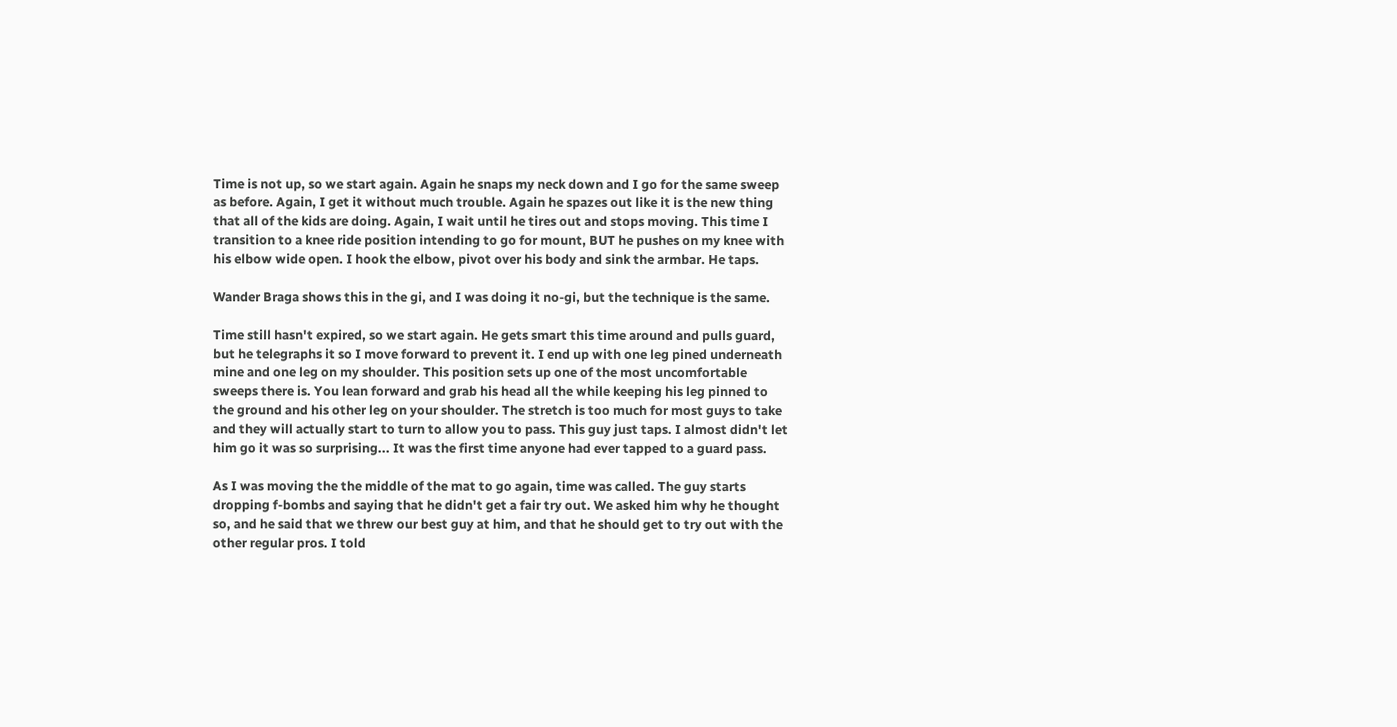Time is not up, so we start again. Again he snaps my neck down and I go for the same sweep as before. Again, I get it without much trouble. Again he spazes out like it is the new thing that all of the kids are doing. Again, I wait until he tires out and stops moving. This time I transition to a knee ride position intending to go for mount, BUT he pushes on my knee with his elbow wide open. I hook the elbow, pivot over his body and sink the armbar. He taps.

Wander Braga shows this in the gi, and I was doing it no-gi, but the technique is the same.

Time still hasn't expired, so we start again. He gets smart this time around and pulls guard, but he telegraphs it so I move forward to prevent it. I end up with one leg pined underneath mine and one leg on my shoulder. This position sets up one of the most uncomfortable sweeps there is. You lean forward and grab his head all the while keeping his leg pinned to the ground and his other leg on your shoulder. The stretch is too much for most guys to take and they will actually start to turn to allow you to pass. This guy just taps. I almost didn't let him go it was so surprising... It was the first time anyone had ever tapped to a guard pass.

As I was moving the the middle of the mat to go again, time was called. The guy starts dropping f-bombs and saying that he didn't get a fair try out. We asked him why he thought so, and he said that we threw our best guy at him, and that he should get to try out with the other regular pros. I told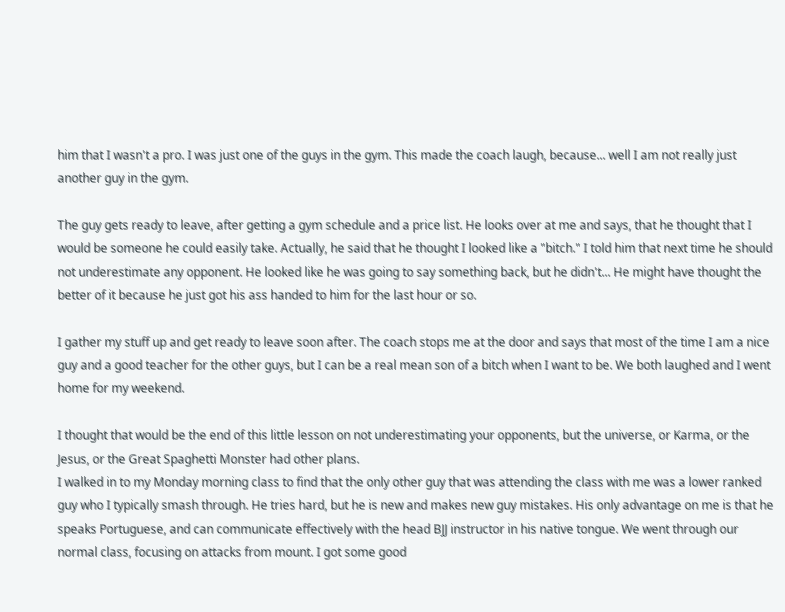him that I wasn't a pro. I was just one of the guys in the gym. This made the coach laugh, because... well I am not really just another guy in the gym.

The guy gets ready to leave, after getting a gym schedule and a price list. He looks over at me and says, that he thought that I would be someone he could easily take. Actually, he said that he thought I looked like a "bitch." I told him that next time he should not underestimate any opponent. He looked like he was going to say something back, but he didn't... He might have thought the better of it because he just got his ass handed to him for the last hour or so.

I gather my stuff up and get ready to leave soon after. The coach stops me at the door and says that most of the time I am a nice guy and a good teacher for the other guys, but I can be a real mean son of a bitch when I want to be. We both laughed and I went home for my weekend.

I thought that would be the end of this little lesson on not underestimating your opponents, but the universe, or Karma, or the Jesus, or the Great Spaghetti Monster had other plans.
I walked in to my Monday morning class to find that the only other guy that was attending the class with me was a lower ranked guy who I typically smash through. He tries hard, but he is new and makes new guy mistakes. His only advantage on me is that he speaks Portuguese, and can communicate effectively with the head BJJ instructor in his native tongue. We went through our normal class, focusing on attacks from mount. I got some good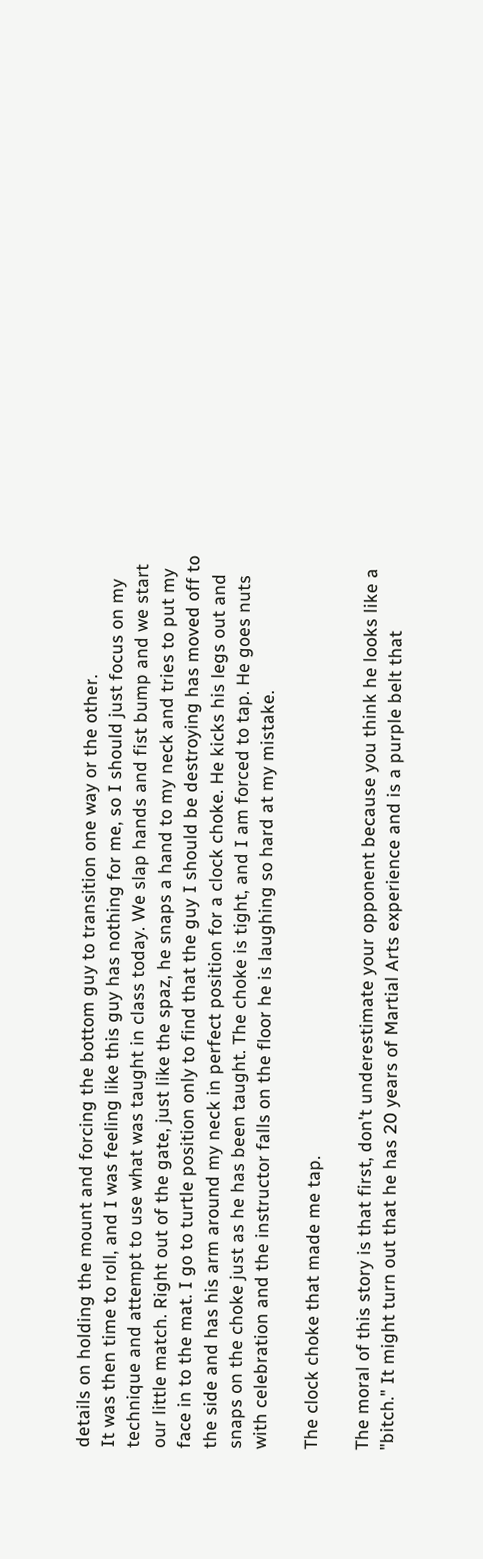details on holding the mount and forcing the bottom guy to transition one way or the other.
It was then time to roll, and I was feeling like this guy has nothing for me, so I should just focus on my technique and attempt to use what was taught in class today. We slap hands and fist bump and we start our little match. Right out of the gate, just like the spaz, he snaps a hand to my neck and tries to put my face in to the mat. I go to turtle position only to find that the guy I should be destroying has moved off to the side and has his arm around my neck in perfect position for a clock choke. He kicks his legs out and snaps on the choke just as he has been taught. The choke is tight, and I am forced to tap. He goes nuts with celebration and the instructor falls on the floor he is laughing so hard at my mistake.

The clock choke that made me tap.

The moral of this story is that first, don't underestimate your opponent because you think he looks like a "bitch." It might turn out that he has 20 years of Martial Arts experience and is a purple belt that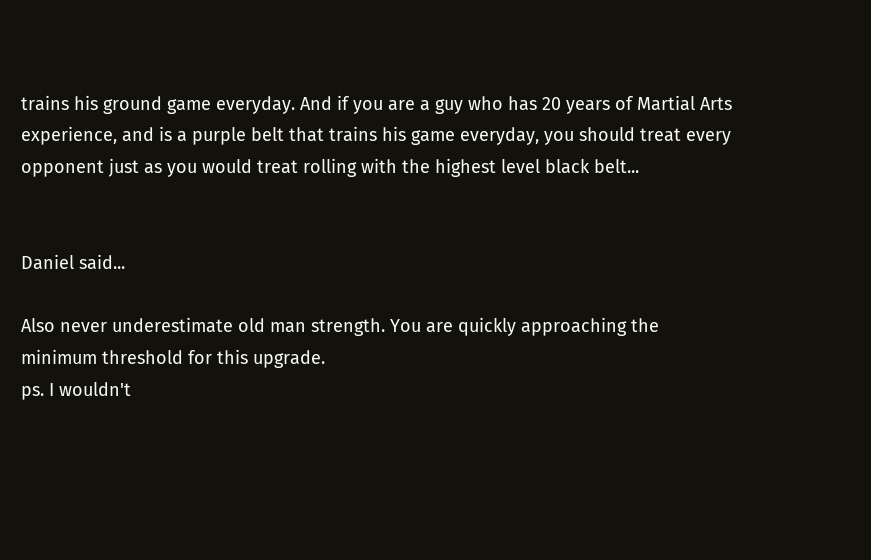trains his ground game everyday. And if you are a guy who has 20 years of Martial Arts experience, and is a purple belt that trains his game everyday, you should treat every opponent just as you would treat rolling with the highest level black belt...


Daniel said...

Also never underestimate old man strength. You are quickly approaching the minimum threshold for this upgrade.
ps. I wouldn't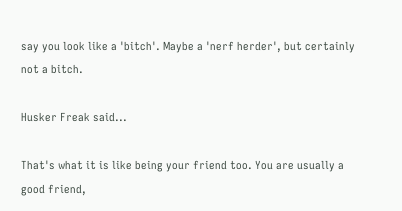say you look like a 'bitch'. Maybe a 'nerf herder', but certainly not a bitch.

Husker Freak said...

That's what it is like being your friend too. You are usually a good friend,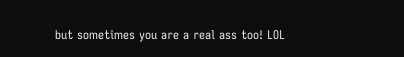but sometimes you are a real ass too! LOL